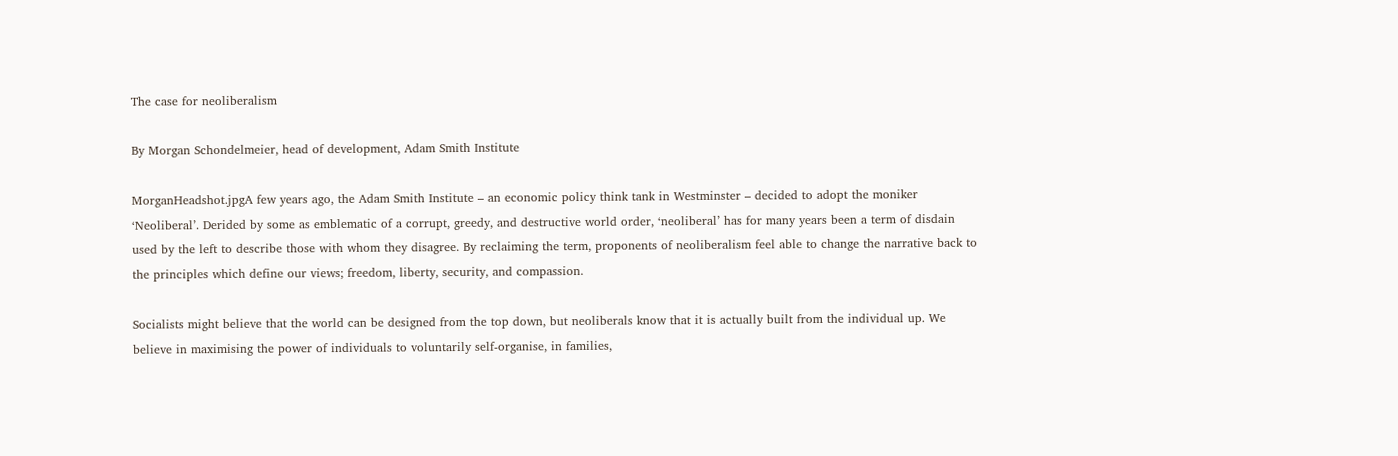The case for neoliberalism

By Morgan Schondelmeier, head of development, Adam Smith Institute

MorganHeadshot.jpgA few years ago, the Adam Smith Institute – an economic policy think tank in Westminster – decided to adopt the moniker ‘Neoliberal’. Derided by some as emblematic of a corrupt, greedy, and destructive world order, ‘neoliberal’ has for many years been a term of disdain used by the left to describe those with whom they disagree. By reclaiming the term, proponents of neoliberalism feel able to change the narrative back to the principles which define our views; freedom, liberty, security, and compassion.

Socialists might believe that the world can be designed from the top down, but neoliberals know that it is actually built from the individual up. We believe in maximising the power of individuals to voluntarily self-organise, in families,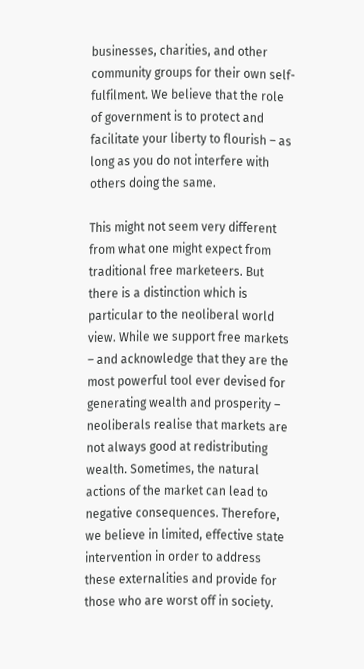businesses, charities, and other community groups for their own self-fulfilment. We believe that the role of government is to protect and facilitate your liberty to flourish – as long as you do not interfere with others doing the same.

This might not seem very different from what one might expect from traditional free marketeers. But there is a distinction which is particular to the neoliberal world view. While we support free markets – and acknowledge that they are the most powerful tool ever devised for generating wealth and prosperity – neoliberals realise that markets are not always good at redistributing wealth. Sometimes, the natural actions of the market can lead to negative consequences. Therefore, we believe in limited, effective state intervention in order to address these externalities and provide for those who are worst off in society.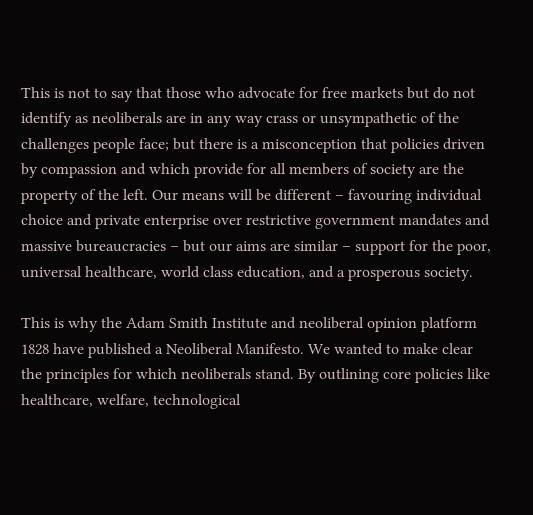This is not to say that those who advocate for free markets but do not identify as neoliberals are in any way crass or unsympathetic of the challenges people face; but there is a misconception that policies driven by compassion and which provide for all members of society are the property of the left. Our means will be different – favouring individual choice and private enterprise over restrictive government mandates and massive bureaucracies – but our aims are similar – support for the poor, universal healthcare, world class education, and a prosperous society.

This is why the Adam Smith Institute and neoliberal opinion platform 1828 have published a Neoliberal Manifesto. We wanted to make clear the principles for which neoliberals stand. By outlining core policies like healthcare, welfare, technological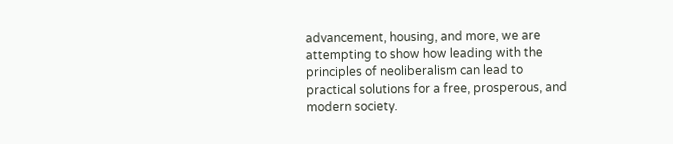advancement, housing, and more, we are attempting to show how leading with the principles of neoliberalism can lead to practical solutions for a free, prosperous, and modern society.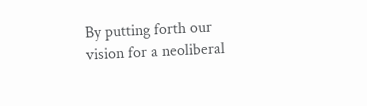By putting forth our vision for a neoliberal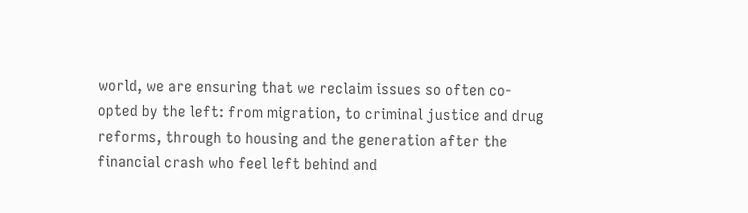world, we are ensuring that we reclaim issues so often co-opted by the left: from migration, to criminal justice and drug reforms, through to housing and the generation after the financial crash who feel left behind and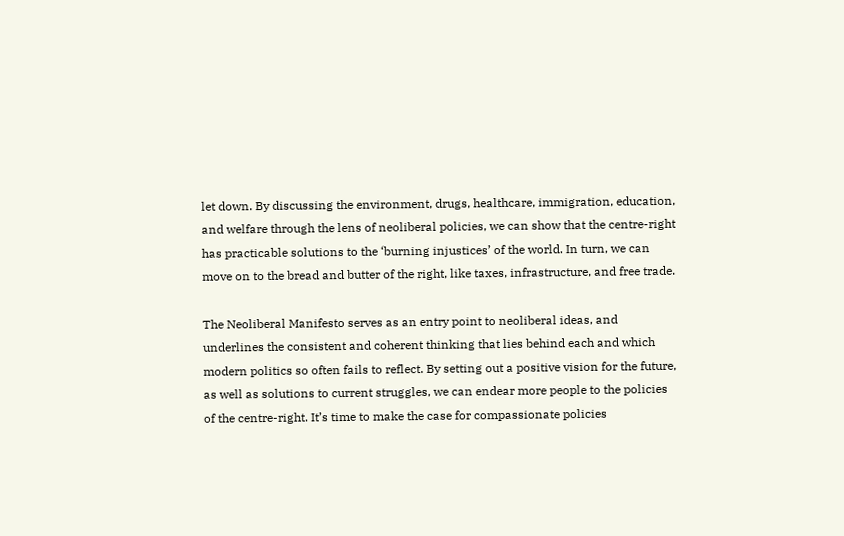let down. By discussing the environment, drugs, healthcare, immigration, education, and welfare through the lens of neoliberal policies, we can show that the centre-right has practicable solutions to the ‘burning injustices’ of the world. In turn, we can move on to the bread and butter of the right, like taxes, infrastructure, and free trade.

The Neoliberal Manifesto serves as an entry point to neoliberal ideas, and underlines the consistent and coherent thinking that lies behind each and which modern politics so often fails to reflect. By setting out a positive vision for the future, as well as solutions to current struggles, we can endear more people to the policies of the centre-right. It’s time to make the case for compassionate policies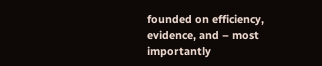founded on efficiency, evidence, and – most importantly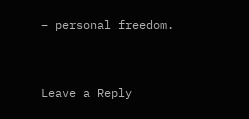– personal freedom.


Leave a Reply